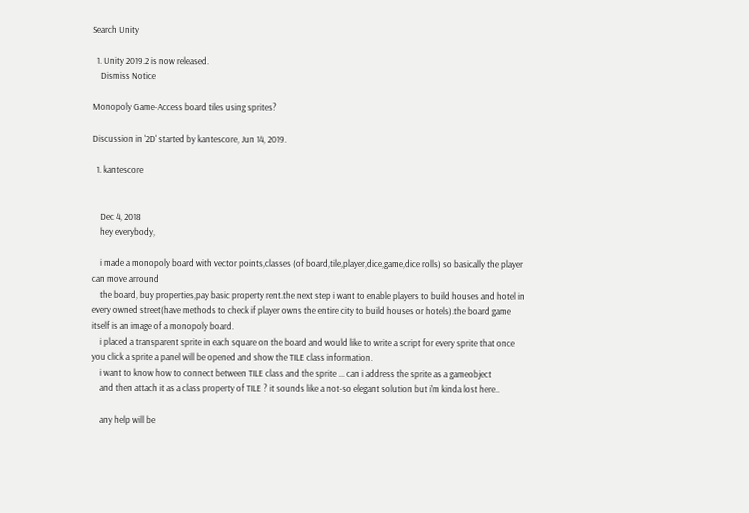Search Unity

  1. Unity 2019.2 is now released.
    Dismiss Notice

Monopoly Game-Access board tiles using sprites?

Discussion in '2D' started by kantescore, Jun 14, 2019.

  1. kantescore


    Dec 4, 2018
    hey everybody,

    i made a monopoly board with vector points,classes (of board,tile,player,dice,game,dice rolls) so basically the player can move arround
    the board, buy properties,pay basic property rent.the next step i want to enable players to build houses and hotel in every owned street(have methods to check if player owns the entire city to build houses or hotels).the board game itself is an image of a monopoly board.
    i placed a transparent sprite in each square on the board and would like to write a script for every sprite that once you click a sprite a panel will be opened and show the TILE class information.
    i want to know how to connect between TILE class and the sprite ... can i address the sprite as a gameobject
    and then attach it as a class property of TILE ? it sounds like a not-so elegant solution but i'm kinda lost here..

    any help will be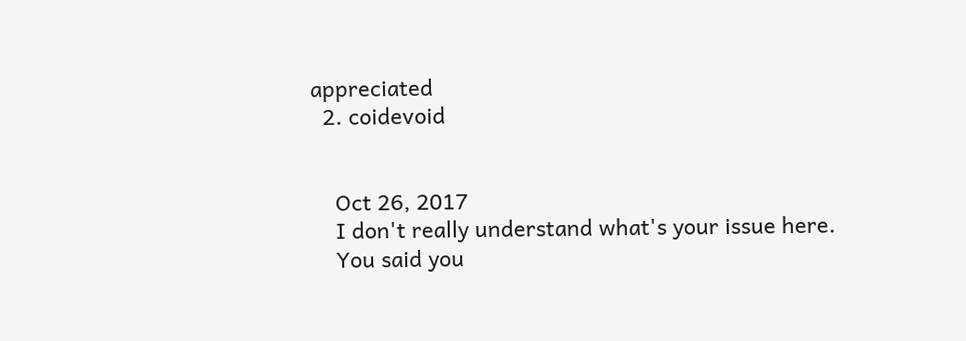appreciated
  2. coidevoid


    Oct 26, 2017
    I don't really understand what's your issue here.
    You said you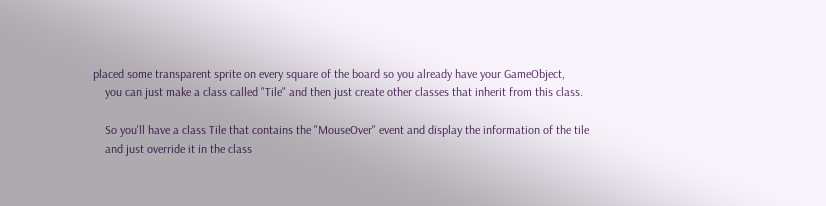placed some transparent sprite on every square of the board so you already have your GameObject,
    you can just make a class called "Tile" and then just create other classes that inherit from this class.

    So you'll have a class Tile that contains the "MouseOver" event and display the information of the tile
    and just override it in the class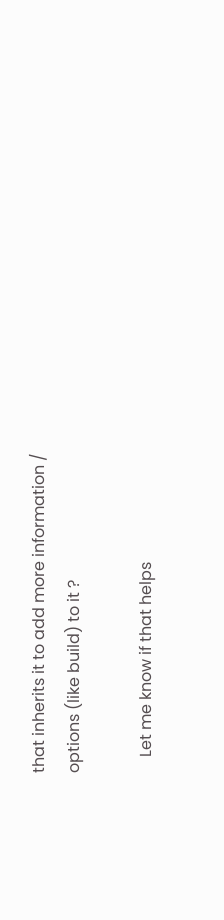that inherits it to add more information / options (like build) to it ?

    Let me know if that helps